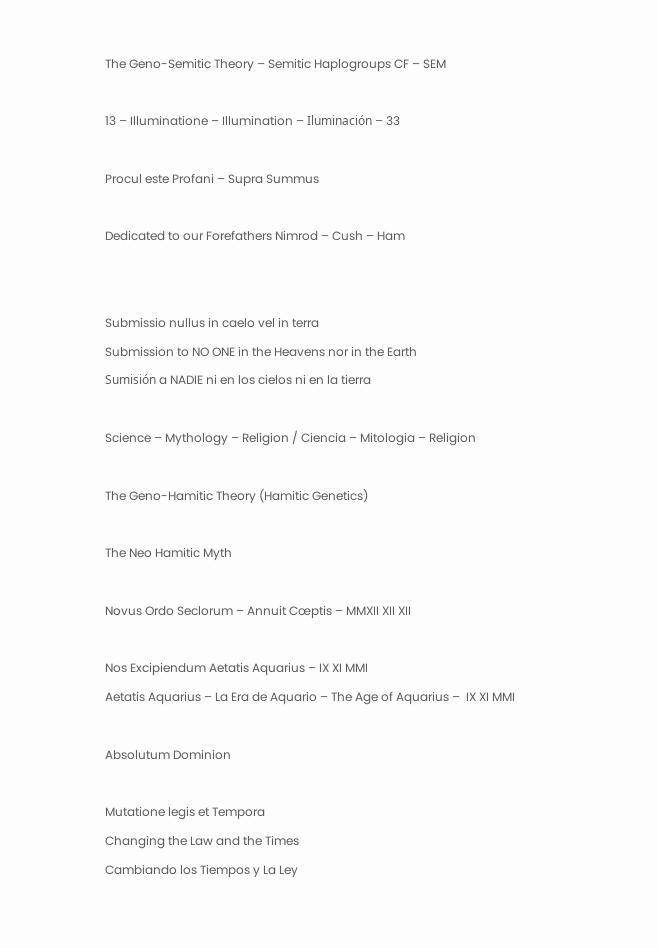The Geno-Semitic Theory – Semitic Haplogroups CF – SEM

13 – Illuminatione – Illumination – Iluminación – 33

Procul este Profani – Supra Summus

Dedicated to our Forefathers Nimrod – Cush – Ham


Submissio nullus in caelo vel in terra
Submission to NO ONE in the Heavens nor in the Earth
Sumisión a NADIE ni en los cielos ni en la tierra

Science – Mythology – Religion / Ciencia – Mitologia – Religion

The Geno-Hamitic Theory (Hamitic Genetics)

The Neo Hamitic Myth

Novus Ordo Seclorum – Annuit Cœptis – MMXII XII XII

Nos Excipiendum Aetatis Aquarius – IX XI MMI
Aetatis Aquarius – La Era de Aquario – The Age of Aquarius –  IX XI MMI

Absolutum Dominion

Mutatione legis et Tempora
Changing the Law and the Times
Cambiando los Tiempos y La Ley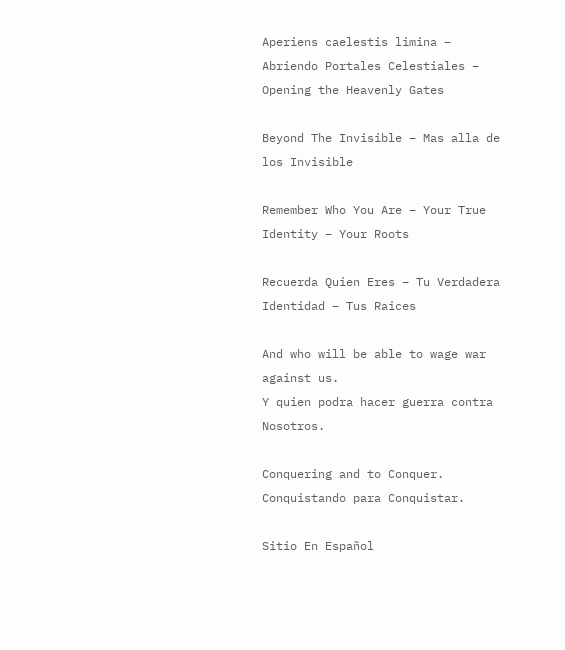Aperiens caelestis limina – Abriendo Portales Celestiales – Opening the Heavenly Gates

Beyond The Invisible – Mas alla de los Invisible

Remember Who You Are – Your True Identity – Your Roots

Recuerda Quien Eres – Tu Verdadera Identidad – Tus Raices

And who will be able to wage war against us.
Y quien podra hacer guerra contra Nosotros.

Conquering and to Conquer.
Conquistando para Conquistar.

Sitio En Español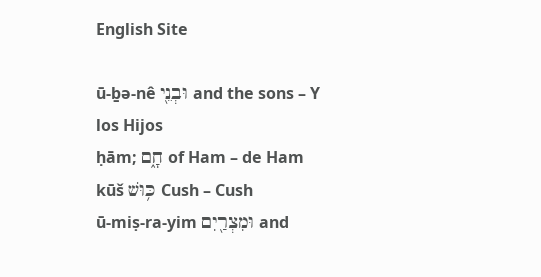English Site

ū-ḇə-nê וּבְנֵ֖י and the sons – Y los Hijos
ḥām; חָ֑ם of Ham – de Ham
kūš כּ֥וּשׁ Cush – Cush
ū-miṣ-ra-yim וּמִצְרַ֖יִם and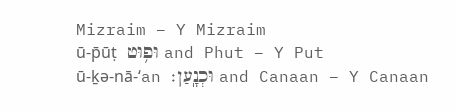Mizraim – Y Mizraim
ū-p̄ūṭ וּפ֥וּט and Phut – Y Put
ū-ḵə-nā-‘an וּכְנָֽעַן׃ and Canaan – Y Canaan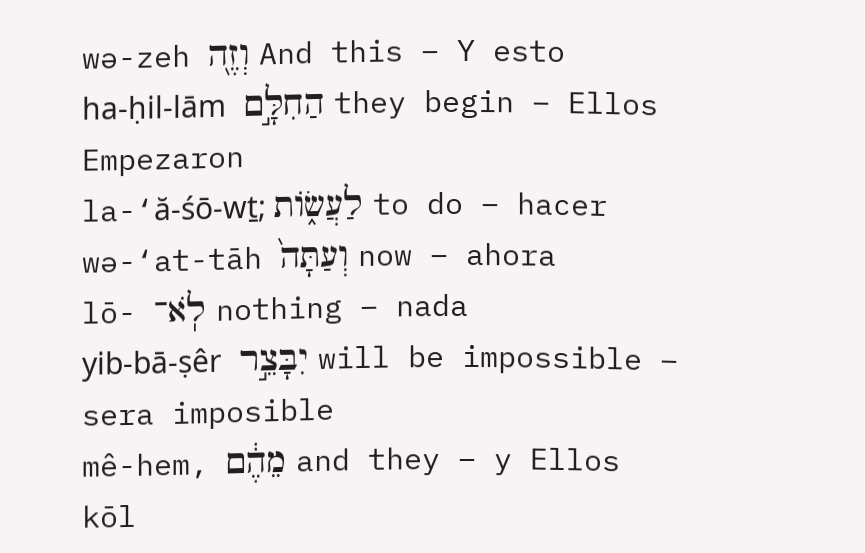wə-zeh וְזֶ֖ה And this – Y esto
ha-ḥil-lām הַחִלָּ֣ם they begin – Ellos Empezaron
la-‘ă-śō-wṯ; לַעֲשׂ֑וֹת to do – hacer
wə-‘at-tāh וְעַתָּה֙ now – ahora
lō- לֹֽא־ nothing – nada
yib-bā-ṣêr יִבָּצֵ֣ר will be impossible – sera imposible
mê-hem, מֵהֶ֔ם and they – y Ellos
kōl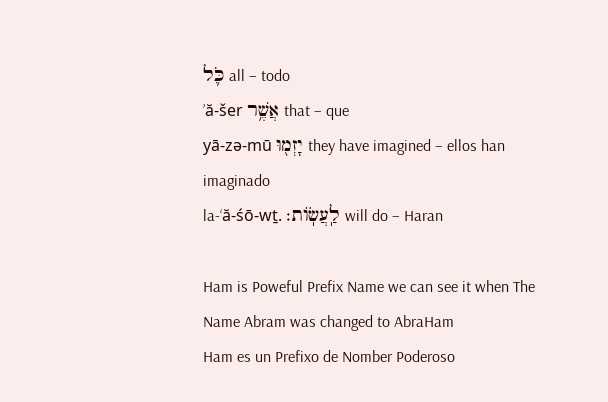כֹּ֛ל all – todo
’ă-šer אֲשֶׁ֥ר that – que
yā-zə-mū יָזְמ֖וּ they have imagined – ellos han imaginado
la-‘ă-śō-wṯ. לַֽעֲשֽׂוֹת׃ will do – Haran

Ham is Poweful Prefix Name we can see it when The Name Abram was changed to AbraHam
Ham es un Prefixo de Nomber Poderoso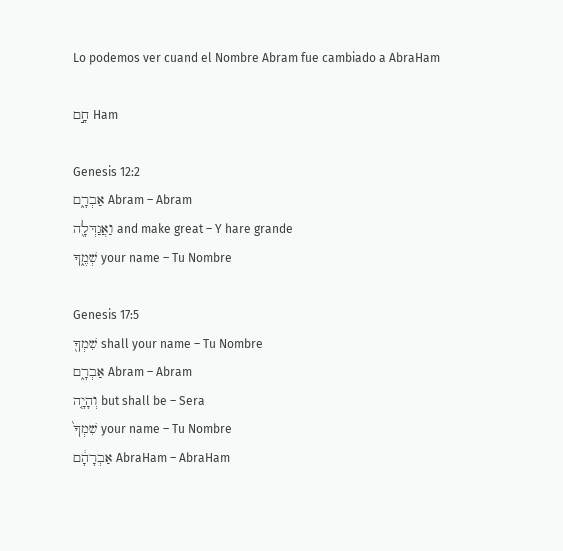Lo podemos ver cuand el Nombre Abram fue cambiado a AbraHam

חָ֣ם Ham

Genesis 12:2
אַבְרָ֑ם Abram – Abram
וַאֲגַדְּלָ֖ה and make great – Y hare grande
שְׁמֶ֑ךָ your name – Tu Nombre

Genesis 17:5
שִׁמְךָ֖ shall your name – Tu Nombre
אַבְרָ֑ם Abram – Abram
וְהָיָ֤ה but shall be – Sera
שִׁמְךָ֙ your name – Tu Nombre
אַבְרָהָ֔ם AbraHam – AbraHam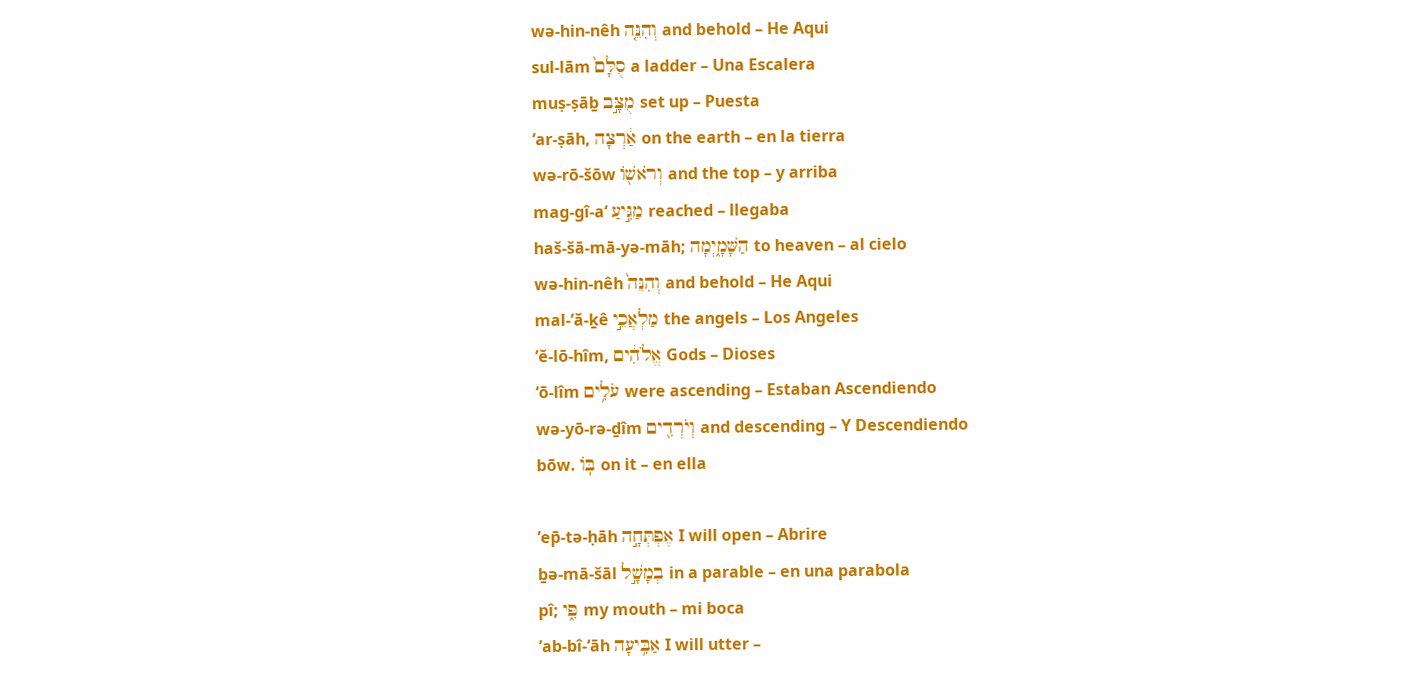wə-hin-nêh וְהִנֵּ֤ה and behold – He Aqui
sul-lām סֻלָּם֙ a ladder – Una Escalera
muṣ-ṣāḇ מֻצָּ֣ב set up – Puesta
’ar-ṣāh, אַ֔רְצָה on the earth – en la tierra
wə-rō-šōw וְרֹאשׁ֖וֹ and the top – y arriba
mag-gî-a‘ מַגִּ֣יעַ reached – llegaba
haš-šā-mā-yə-māh; הַשָּׁמָ֑יְמָה to heaven – al cielo
wə-hin-nêh וְהִנֵּה֙ and behold – He Aqui
mal-’ă-ḵê מַלְאֲכֵ֣י the angels – Los Angeles
’ĕ-lō-hîm, אֱלֹהִ֔ים Gods – Dioses
‘ō-lîm עֹלִ֥ים were ascending – Estaban Ascendiendo
wə-yō-rə-ḏîm וְיֹרְדִ֖ים and descending – Y Descendiendo
bōw. בּֽוֹ on it – en ella

’ep̄-tə-ḥāh אֶפְתְּחָ֣ה I will open – Abrire
ḇə-mā-šāl בְמָשָׁ֣ל in a parable – en una parabola
pî; פִּ֑י my mouth – mi boca
’ab-bî-‘āh אַבִּ֥יעָה I will utter –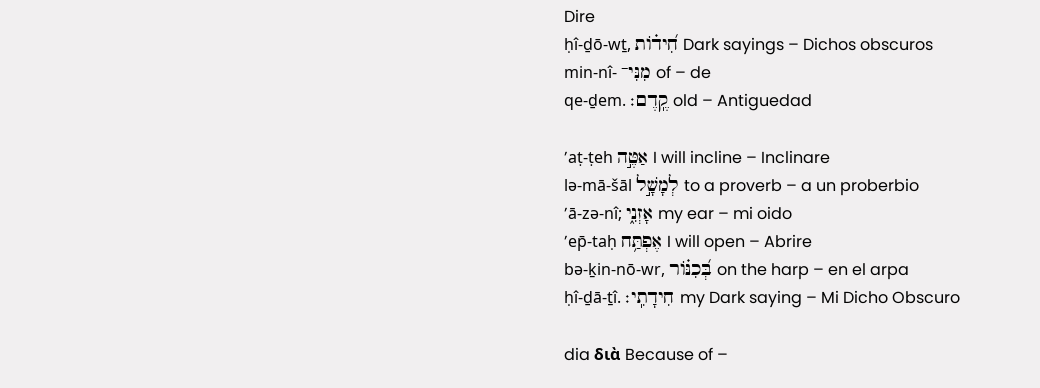Dire
ḥî-ḏō-wṯ, חִ֝יד֗וֹת Dark sayings – Dichos obscuros
min-nî- מִנִּי־ of – de
qe-ḏem. קֶֽדֶם׃ old – Antiguedad

’aṭ-ṭeh אַטֶּ֣ה I will incline – Inclinare
lə-mā-šāl לְמָשָׁ֣ל to a proverb – a un proberbio
’ā-zə-nî; אָזְנִ֑י my ear – mi oido
’ep̄-taḥ אֶפְתַּ֥ח I will open – Abrire
bə-ḵin-nō-wr, בְּ֝כִנּ֗וֹר on the harp – en el arpa
ḥî-ḏā-ṯî. חִידָתִֽי׃ my Dark saying – Mi Dicho Obscuro

dia διὰ Because of –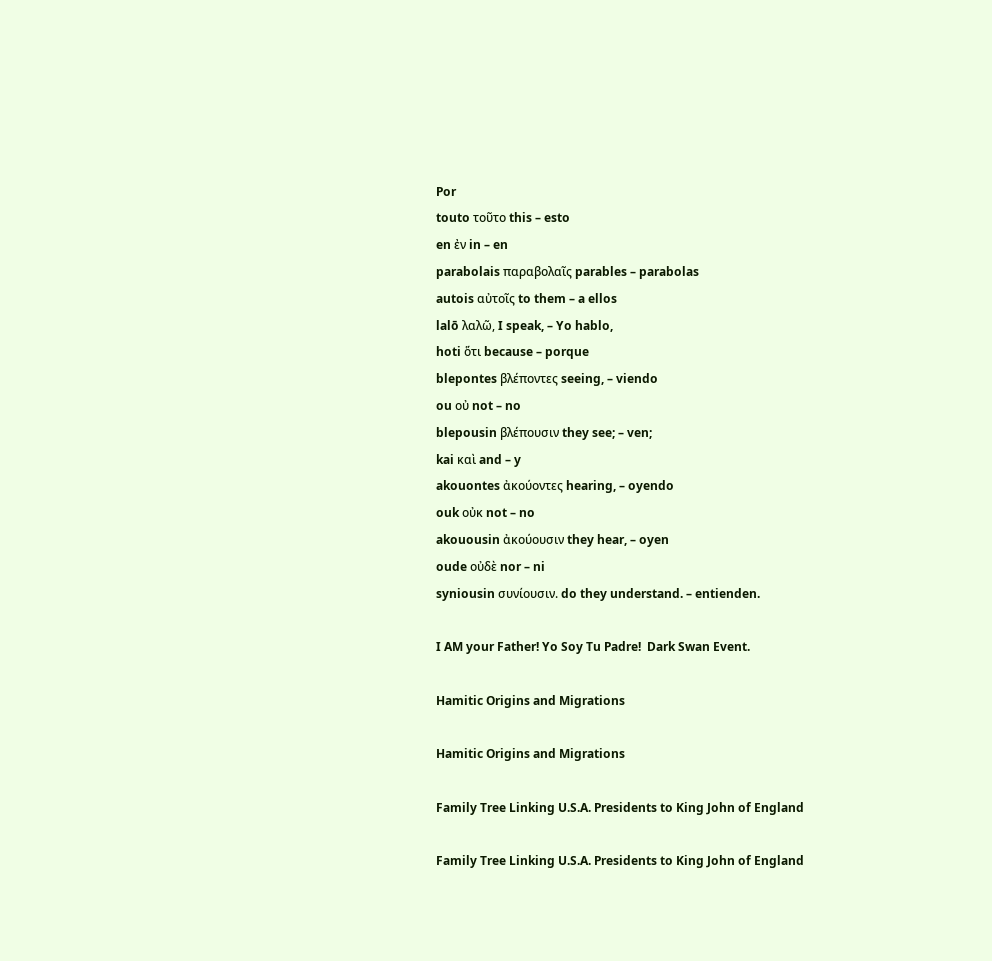Por
touto τοῦτο this – esto
en ἐν in – en
parabolais παραβολαῖς parables – parabolas
autois αὐτοῖς to them – a ellos
lalō λαλῶ, I speak, – Yo hablo,
hoti ὅτι because – porque
blepontes βλέποντες seeing, – viendo
ou οὐ not – no
blepousin βλέπουσιν they see; – ven;
kai καὶ and – y
akouontes ἀκούοντες hearing, – oyendo
ouk οὐκ not – no
akouousin ἀκούουσιν they hear, – oyen
oude οὐδὲ nor – ni
syniousin συνίουσιν. do they understand. – entienden.

I AM your Father! Yo Soy Tu Padre!  Dark Swan Event.

Hamitic Origins and Migrations

Hamitic Origins and Migrations

Family Tree Linking U.S.A. Presidents to King John of England

Family Tree Linking U.S.A. Presidents to King John of England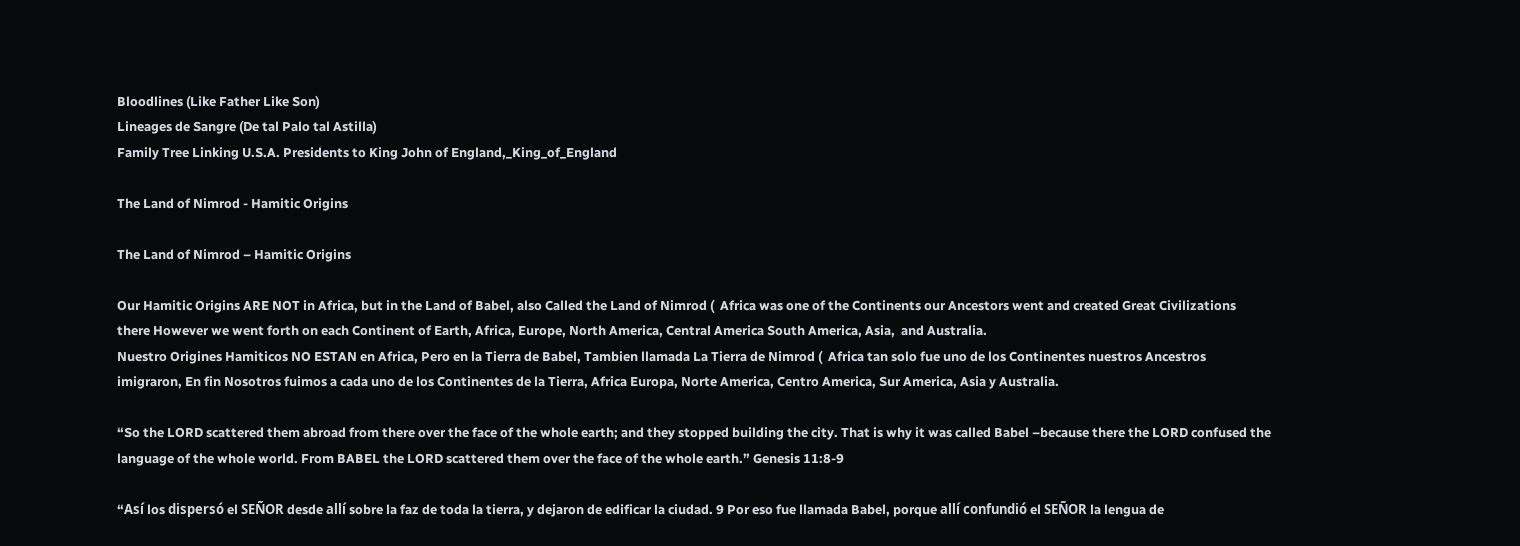Bloodlines (Like Father Like Son)
Lineages de Sangre (De tal Palo tal Astilla)
Family Tree Linking U.S.A. Presidents to King John of England,_King_of_England

The Land of Nimrod - Hamitic Origins

The Land of Nimrod – Hamitic Origins

Our Hamitic Origins ARE NOT in Africa, but in the Land of Babel, also Called the Land of Nimrod (  Africa was one of the Continents our Ancestors went and created Great Civilizations there However we went forth on each Continent of Earth, Africa, Europe, North America, Central America South America, Asia,  and Australia.
Nuestro Origines Hamiticos NO ESTAN en Africa, Pero en la Tierra de Babel, Tambien llamada La Tierra de Nimrod (  Africa tan solo fue uno de los Continentes nuestros Ancestros imigraron, En fin Nosotros fuimos a cada uno de los Continentes de la Tierra, Africa Europa, Norte America, Centro America, Sur America, Asia y Australia.

“So the LORD scattered them abroad from there over the face of the whole earth; and they stopped building the city. That is why it was called Babel –because there the LORD confused the language of the whole world. From BABEL the LORD scattered them over the face of the whole earth.” Genesis 11:8-9

“Así los dispersó el SEÑOR desde allí sobre la faz de toda la tierra, y dejaron de edificar la ciudad. 9 Por eso fue llamada Babel, porque allí confundió el SEÑOR la lengua de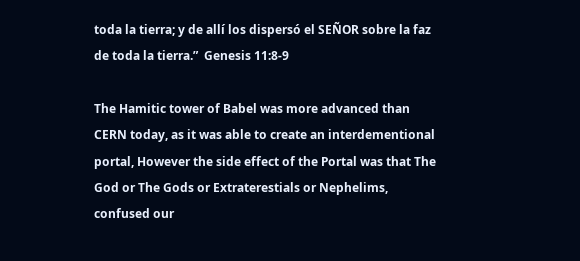toda la tierra; y de allí los dispersó el SEÑOR sobre la faz de toda la tierra.”  Genesis 11:8-9

The Hamitic tower of Babel was more advanced than CERN today, as it was able to create an interdementional portal, However the side effect of the Portal was that The God or The Gods or Extraterestials or Nephelims, confused our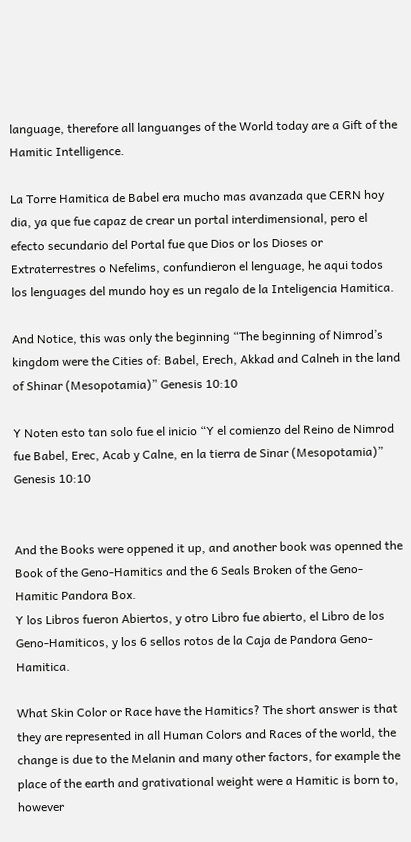language, therefore all languanges of the World today are a Gift of the Hamitic Intelligence.

La Torre Hamitica de Babel era mucho mas avanzada que CERN hoy dia, ya que fue capaz de crear un portal interdimensional, pero el efecto secundario del Portal fue que Dios or los Dioses or Extraterrestres o Nefelims, confundieron el lenguage, he aqui todos los lenguages del mundo hoy es un regalo de la Inteligencia Hamitica.

And Notice, this was only the beginning “The beginning of Nimrod’s kingdom were the Cities of: Babel, Erech, Akkad and Calneh in the land of Shinar (Mesopotamia)” Genesis 10:10

Y Noten esto tan solo fue el inicio “Y el comienzo del Reino de Nimrod fue Babel, Erec, Acab y Calne, en la tierra de Sinar (Mesopotamia)” Genesis 10:10


And the Books were oppened it up, and another book was openned the Book of the Geno-Hamitics and the 6 Seals Broken of the Geno-Hamitic Pandora Box.
Y los Libros fueron Abiertos, y otro Libro fue abierto, el Libro de los Geno-Hamiticos, y los 6 sellos rotos de la Caja de Pandora Geno-Hamitica.

What Skin Color or Race have the Hamitics? The short answer is that they are represented in all Human Colors and Races of the world, the change is due to the Melanin and many other factors, for example the place of the earth and grativational weight were a Hamitic is born to, however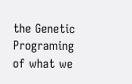the Genetic Programing of what we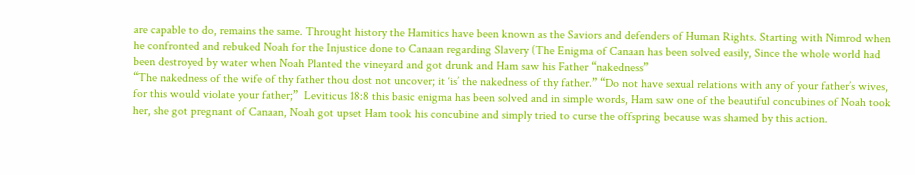are capable to do, remains the same. Throught history the Hamitics have been known as the Saviors and defenders of Human Rights. Starting with Nimrod when he confronted and rebuked Noah for the Injustice done to Canaan regarding Slavery (The Enigma of Canaan has been solved easily, Since the whole world had been destroyed by water when Noah Planted the vineyard and got drunk and Ham saw his Father “nakedness”
“The nakedness of the wife of thy father thou dost not uncover; it ‘is’ the nakedness of thy father.” “Do not have sexual relations with any of your father’s wives, for this would violate your father;”  Leviticus 18:8 this basic enigma has been solved and in simple words, Ham saw one of the beautiful concubines of Noah took her, she got pregnant of Canaan, Noah got upset Ham took his concubine and simply tried to curse the offspring because was shamed by this action.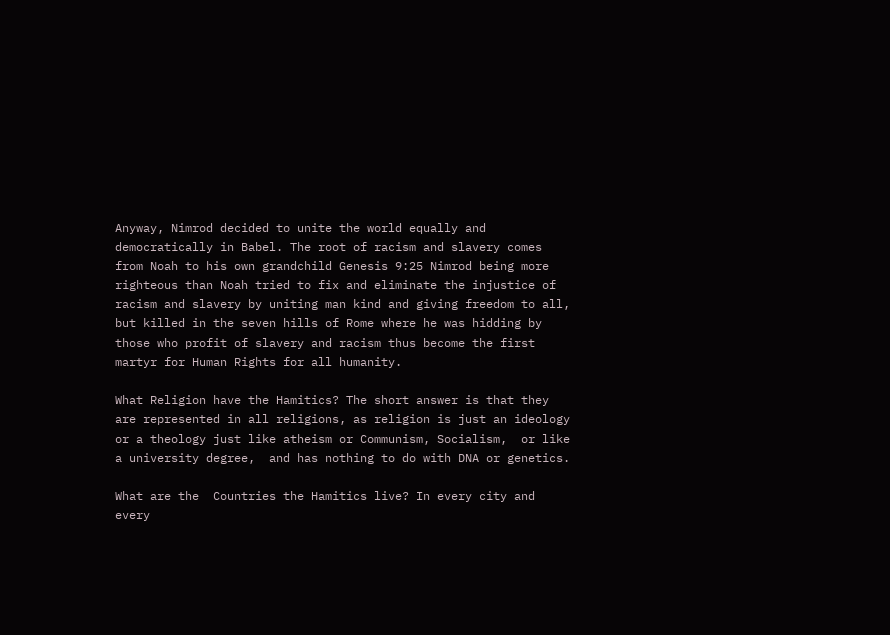Anyway, Nimrod decided to unite the world equally and democratically in Babel. The root of racism and slavery comes from Noah to his own grandchild Genesis 9:25 Nimrod being more righteous than Noah tried to fix and eliminate the injustice of racism and slavery by uniting man kind and giving freedom to all, but killed in the seven hills of Rome where he was hidding by those who profit of slavery and racism thus become the first martyr for Human Rights for all humanity.

What Religion have the Hamitics? The short answer is that they are represented in all religions, as religion is just an ideology or a theology just like atheism or Communism, Socialism,  or like a university degree,  and has nothing to do with DNA or genetics.

What are the  Countries the Hamitics live? In every city and every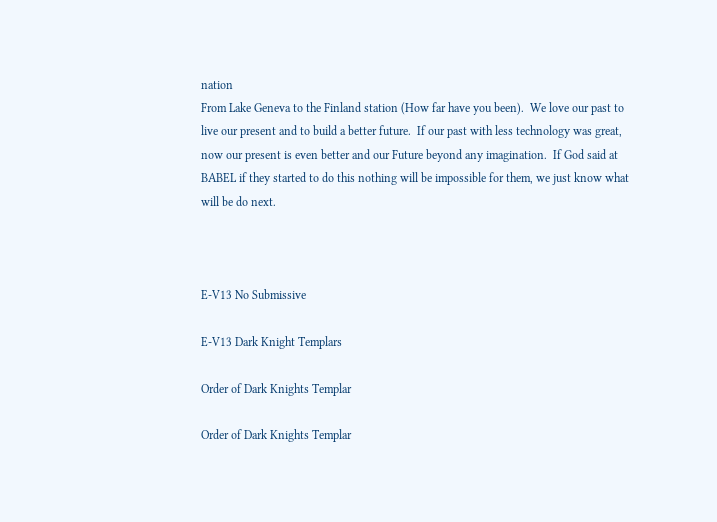nation
From Lake Geneva to the Finland station (How far have you been).  We love our past to live our present and to build a better future.  If our past with less technology was great, now our present is even better and our Future beyond any imagination.  If God said at BABEL if they started to do this nothing will be impossible for them, we just know what will be do next.



E-V13 No Submissive

E-V13 Dark Knight Templars

Order of Dark Knights Templar

Order of Dark Knights Templar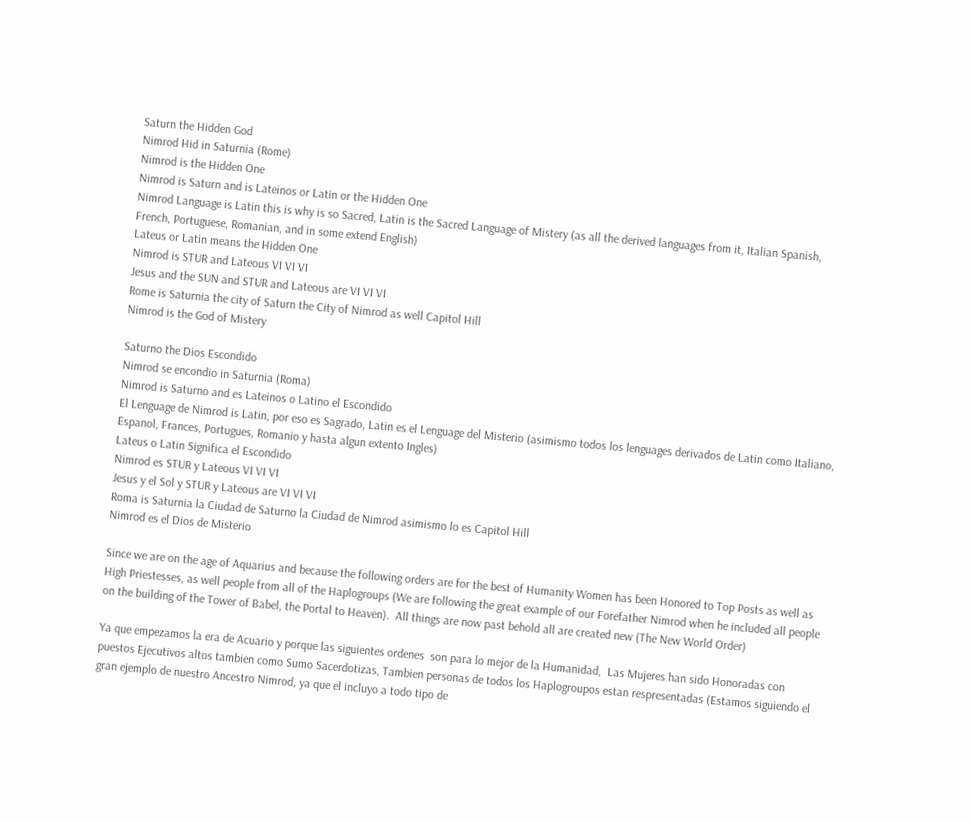Saturn the Hidden God
Nimrod Hid in Saturnia (Rome)
Nimrod is the Hidden One
Nimrod is Saturn and is Lateinos or Latin or the Hidden One
Nimrod Language is Latin this is why is so Sacred, Latin is the Sacred Language of Mistery (as all the derived languages from it, Italian Spanish, French, Portuguese, Romanian, and in some extend English)
Lateus or Latin means the Hidden One
Nimrod is STUR and Lateous VI VI VI
Jesus and the SUN and STUR and Lateous are VI VI VI
Rome is Saturnia the city of Saturn the City of Nimrod as well Capitol Hill
Nimrod is the God of Mistery

Saturno the Dios Escondido
Nimrod se encondio in Saturnia (Roma)
Nimrod is Saturno and es Lateinos o Latino el Escondido
El Lenguage de Nimrod is Latin, por eso es Sagrado, Latin es el Lenguage del Misterio (asimismo todos los lenguages derivados de Latin como Italiano, Espanol, Frances, Portugues, Romanio y hasta algun extento Ingles)
Lateus o Latin Significa el Escondido
Nimrod es STUR y Lateous VI VI VI
Jesus y el Sol y STUR y Lateous are VI VI VI
Roma is Saturnia la Ciudad de Saturno la Ciudad de Nimrod asimismo lo es Capitol Hill
Nimrod es el Dios de Misterio

Since we are on the age of Aquarius and because the following orders are for the best of Humanity Women has been Honored to Top Posts as well as High Priestesses, as well people from all of the Haplogroups (We are following the great example of our Forefather Nimrod when he included all people on the building of the Tower of Babel, the Portal to Heaven).  All things are now past behold all are created new (The New World Order)

Ya que empezamos la era de Acuario y porque las siguientes ordenes  son para lo mejor de la Humanidad,  Las Mujeres han sido Honoradas con puestos Ejecutivos altos tambien como Sumo Sacerdotizas, Tambien personas de todos los Haplogroupos estan respresentadas (Estamos siguiendo el gran ejemplo de nuestro Ancestro Nimrod, ya que el incluyo a todo tipo de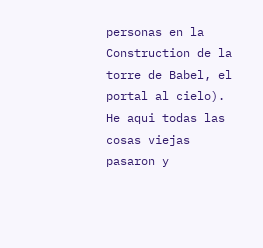personas en la Construction de la torre de Babel, el portal al cielo).  He aqui todas las cosas viejas pasaron y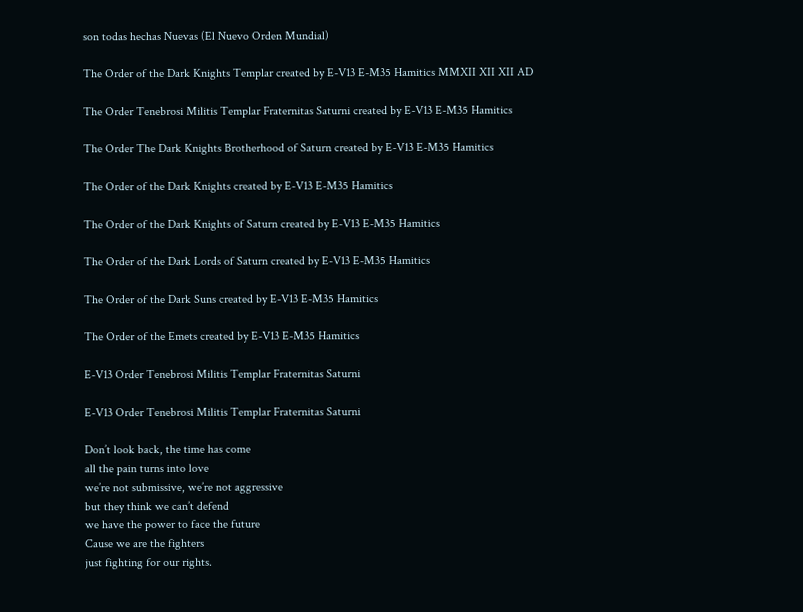son todas hechas Nuevas (El Nuevo Orden Mundial)

The Order of the Dark Knights Templar created by E-V13 E-M35 Hamitics MMXII XII XII AD

The Order Tenebrosi Militis Templar Fraternitas Saturni created by E-V13 E-M35 Hamitics

The Order The Dark Knights Brotherhood of Saturn created by E-V13 E-M35 Hamitics

The Order of the Dark Knights created by E-V13 E-M35 Hamitics

The Order of the Dark Knights of Saturn created by E-V13 E-M35 Hamitics

The Order of the Dark Lords of Saturn created by E-V13 E-M35 Hamitics

The Order of the Dark Suns created by E-V13 E-M35 Hamitics

The Order of the Emets created by E-V13 E-M35 Hamitics

E-V13 Order Tenebrosi Militis Templar Fraternitas Saturni

E-V13 Order Tenebrosi Militis Templar Fraternitas Saturni

Don’t look back, the time has come
all the pain turns into love
we’re not submissive, we’re not aggressive
but they think we can’t defend
we have the power to face the future
Cause we are the fighters
just fighting for our rights.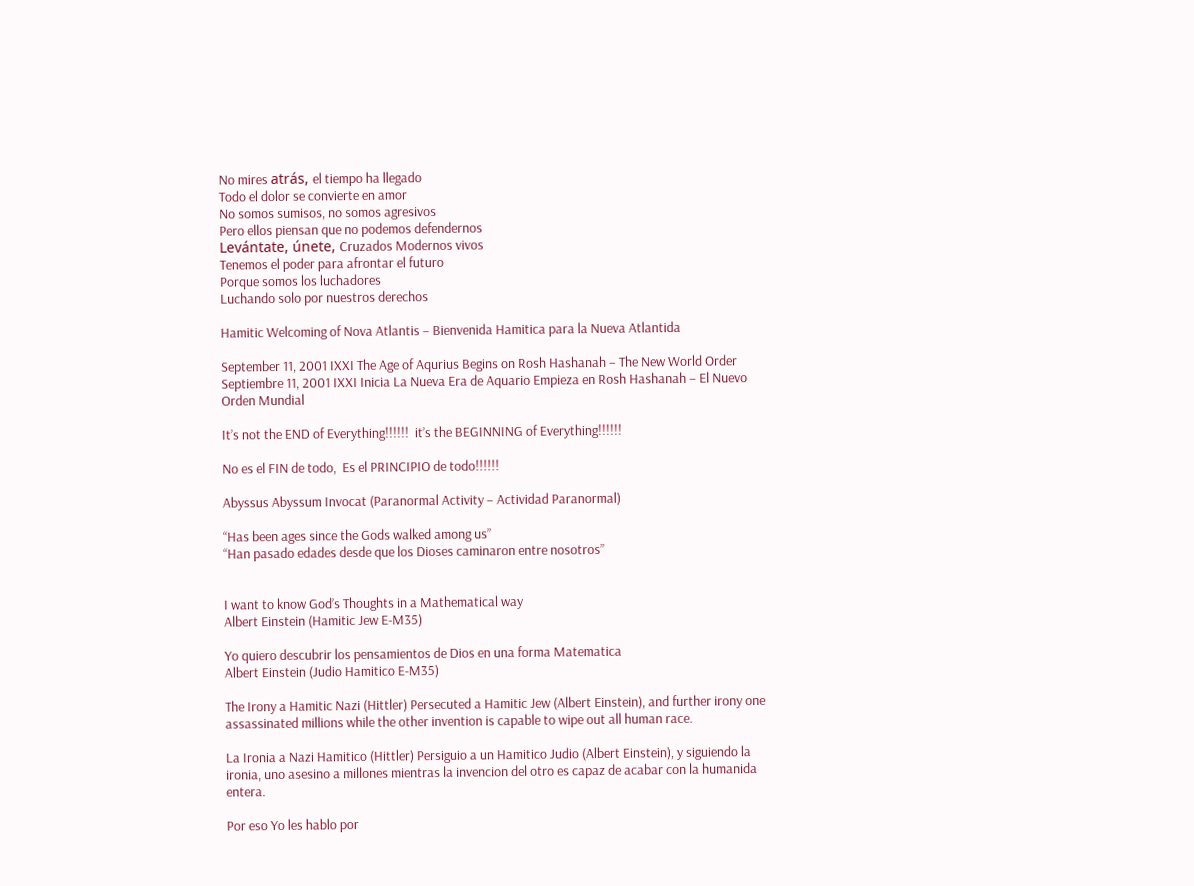No mires atrás, el tiempo ha llegado
Todo el dolor se convierte en amor
No somos sumisos, no somos agresivos
Pero ellos piensan que no podemos defendernos
Levántate, únete, Cruzados Modernos vivos
Tenemos el poder para afrontar el futuro
Porque somos los luchadores
Luchando solo por nuestros derechos

Hamitic Welcoming of Nova Atlantis – Bienvenida Hamitica para la Nueva Atlantida

September 11, 2001 IXXI The Age of Aqurius Begins on Rosh Hashanah – The New World Order
Septiembre 11, 2001 IXXI Inicia La Nueva Era de Aquario Empieza en Rosh Hashanah – El Nuevo Orden Mundial

It’s not the END of Everything!!!!!!  it’s the BEGINNING of Everything!!!!!!

No es el FIN de todo,  Es el PRINCIPIO de todo!!!!!!

Abyssus Abyssum Invocat (Paranormal Activity – Actividad Paranormal)

“Has been ages since the Gods walked among us”
“Han pasado edades desde que los Dioses caminaron entre nosotros”


I want to know God’s Thoughts in a Mathematical way
Albert Einstein (Hamitic Jew E-M35)

Yo quiero descubrir los pensamientos de Dios en una forma Matematica
Albert Einstein (Judio Hamitico E-M35)

The Irony a Hamitic Nazi (Hittler) Persecuted a Hamitic Jew (Albert Einstein), and further irony one assassinated millions while the other invention is capable to wipe out all human race.

La Ironia a Nazi Hamitico (Hittler) Persiguio a un Hamitico Judio (Albert Einstein), y siguiendo la ironia, uno asesino a millones mientras la invencion del otro es capaz de acabar con la humanida entera.

Por eso Yo les hablo por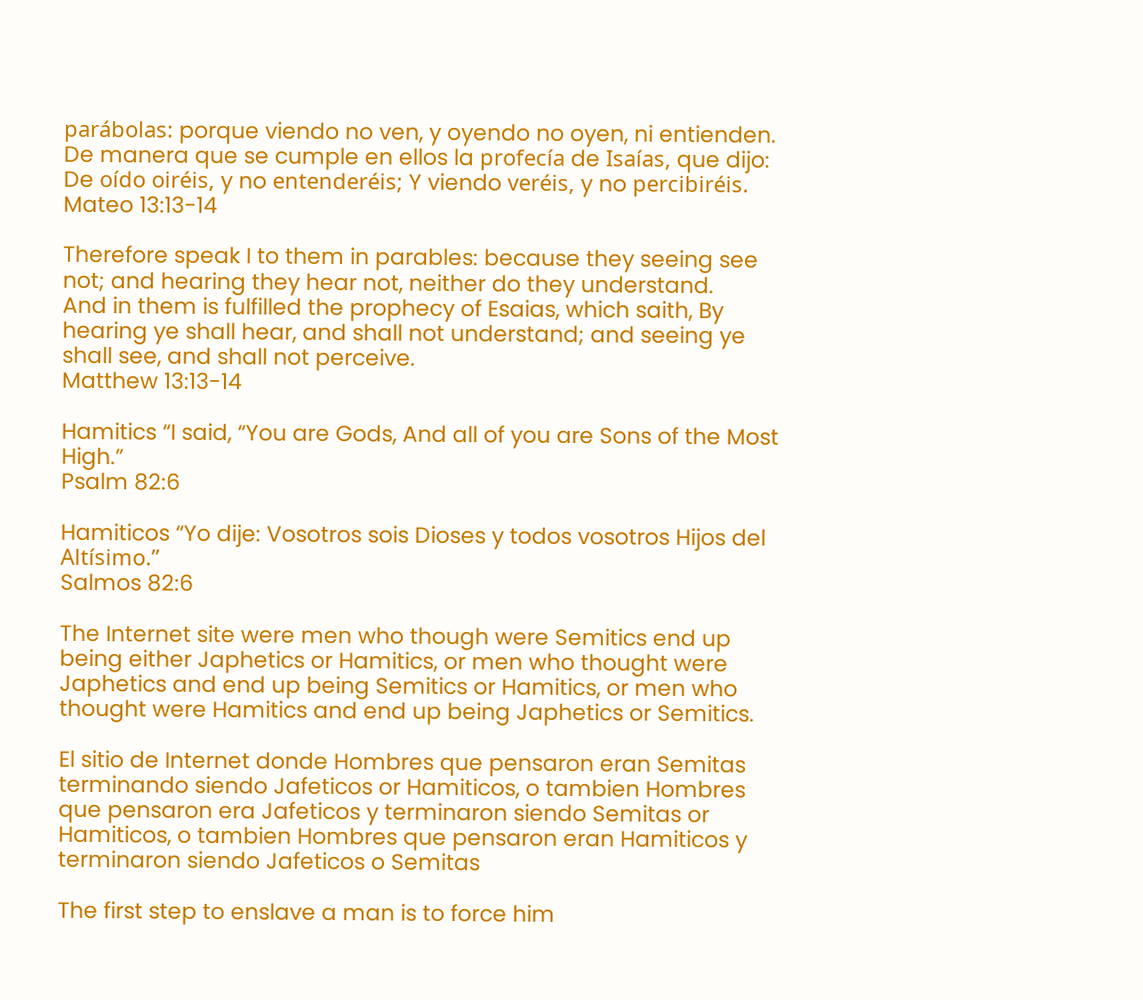parábolas: porque viendo no ven, y oyendo no oyen, ni entienden.
De manera que se cumple en ellos la profecía de Isaías, que dijo: De oído oiréis, y no entenderéis; Y viendo veréis, y no percibiréis.
Mateo 13:13-14

Therefore speak I to them in parables: because they seeing see not; and hearing they hear not, neither do they understand.
And in them is fulfilled the prophecy of Esaias, which saith, By hearing ye shall hear, and shall not understand; and seeing ye shall see, and shall not perceive.
Matthew 13:13-14

Hamitics “I said, “You are Gods, And all of you are Sons of the Most High.”
Psalm 82:6

Hamiticos “Yo dije: Vosotros sois Dioses y todos vosotros Hijos del Altísimo.”
Salmos 82:6

The Internet site were men who though were Semitics end up being either Japhetics or Hamitics, or men who thought were Japhetics and end up being Semitics or Hamitics, or men who thought were Hamitics and end up being Japhetics or Semitics.

El sitio de Internet donde Hombres que pensaron eran Semitas terminando siendo Jafeticos or Hamiticos, o tambien Hombres que pensaron era Jafeticos y terminaron siendo Semitas or Hamiticos, o tambien Hombres que pensaron eran Hamiticos y terminaron siendo Jafeticos o Semitas

The first step to enslave a man is to force him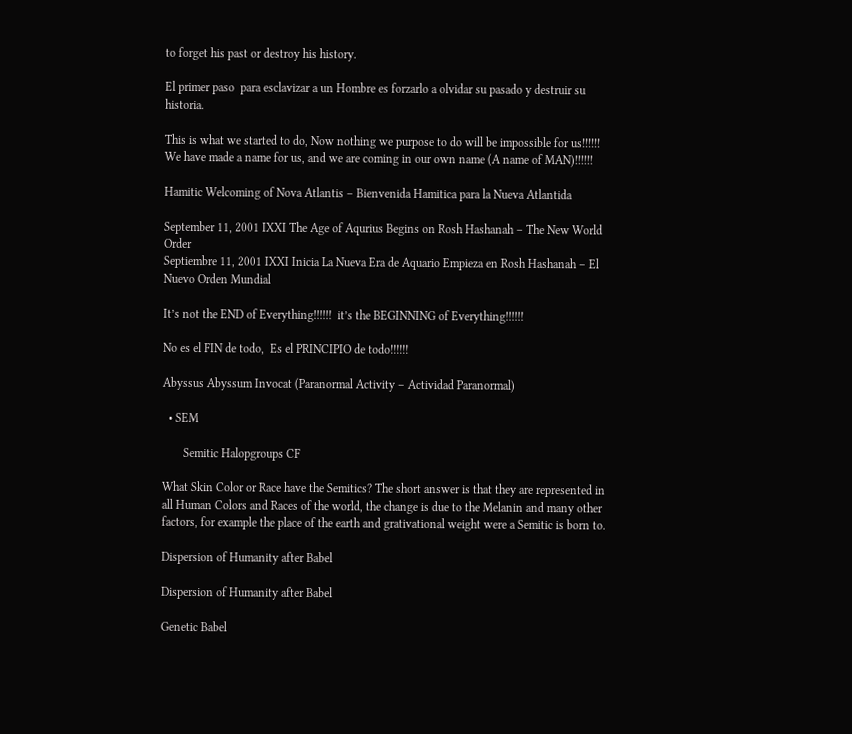to forget his past or destroy his history.

El primer paso  para esclavizar a un Hombre es forzarlo a olvidar su pasado y destruir su historia.

This is what we started to do, Now nothing we purpose to do will be impossible for us!!!!!!
We have made a name for us, and we are coming in our own name (A name of MAN)!!!!!!

Hamitic Welcoming of Nova Atlantis – Bienvenida Hamitica para la Nueva Atlantida

September 11, 2001 IXXI The Age of Aqurius Begins on Rosh Hashanah – The New World Order
Septiembre 11, 2001 IXXI Inicia La Nueva Era de Aquario Empieza en Rosh Hashanah – El Nuevo Orden Mundial

It’s not the END of Everything!!!!!!  it’s the BEGINNING of Everything!!!!!!

No es el FIN de todo,  Es el PRINCIPIO de todo!!!!!!

Abyssus Abyssum Invocat (Paranormal Activity – Actividad Paranormal)

  • SEM

       Semitic Halopgroups CF

What Skin Color or Race have the Semitics? The short answer is that they are represented in all Human Colors and Races of the world, the change is due to the Melanin and many other factors, for example the place of the earth and grativational weight were a Semitic is born to.

Dispersion of Humanity after Babel

Dispersion of Humanity after Babel

Genetic Babel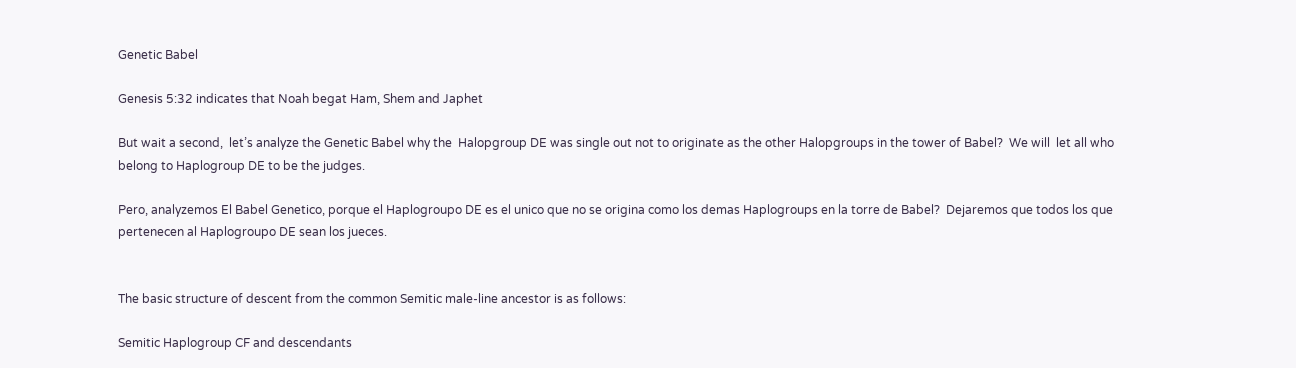Genetic Babel

Genesis 5:32 indicates that Noah begat Ham, Shem and Japhet

But wait a second,  let’s analyze the Genetic Babel why the  Halopgroup DE was single out not to originate as the other Halopgroups in the tower of Babel?  We will  let all who belong to Haplogroup DE to be the judges.

Pero, analyzemos El Babel Genetico, porque el Haplogroupo DE es el unico que no se origina como los demas Haplogroups en la torre de Babel?  Dejaremos que todos los que pertenecen al Haplogroupo DE sean los jueces.


The basic structure of descent from the common Semitic male-line ancestor is as follows:

Semitic Haplogroup CF and descendants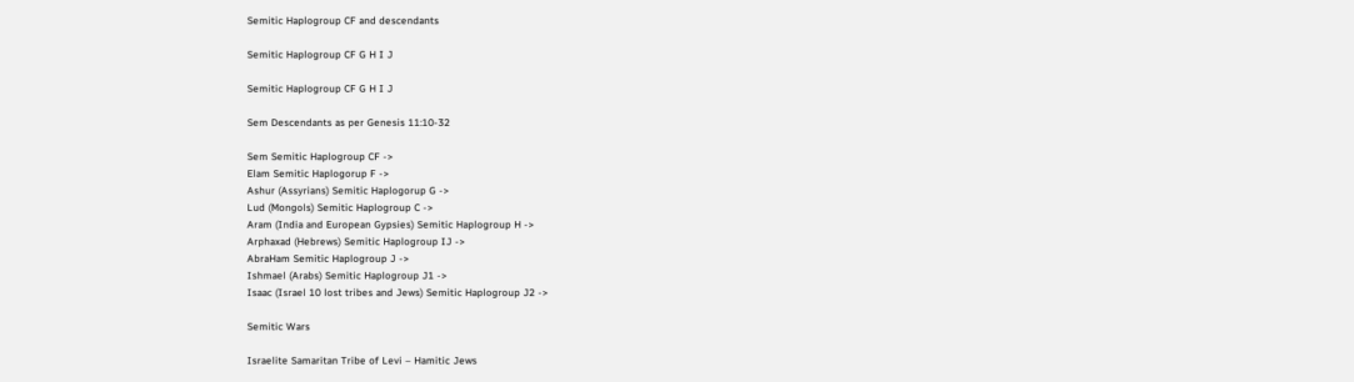Semitic Haplogroup CF and descendants

Semitic Haplogroup CF G H I J

Semitic Haplogroup CF G H I J

Sem Descendants as per Genesis 11:10-32

Sem Semitic Haplogroup CF ->
Elam Semitic Haplogorup F ->
Ashur (Assyrians) Semitic Haplogorup G ->
Lud (Mongols) Semitic Haplogroup C ->
Aram (India and European Gypsies) Semitic Haplogroup H ->
Arphaxad (Hebrews) Semitic Haplogroup IJ ->
AbraHam Semitic Haplogroup J ->
Ishmael (Arabs) Semitic Haplogroup J1 ->
Isaac (Israel 10 lost tribes and Jews) Semitic Haplogroup J2 ->

Semitic Wars

Israelite Samaritan Tribe of Levi – Hamitic Jews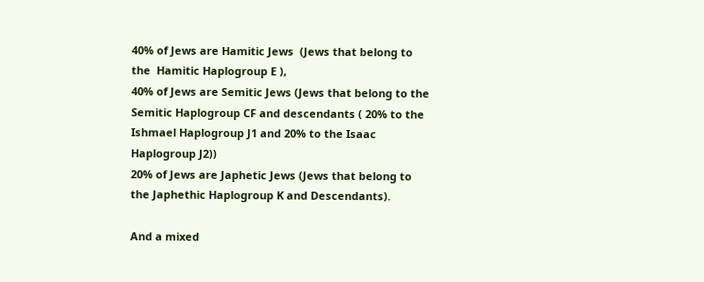40% of Jews are Hamitic Jews  (Jews that belong to the  Hamitic Haplogroup E ),
40% of Jews are Semitic Jews (Jews that belong to the Semitic Haplogroup CF and descendants ( 20% to the Ishmael Haplogroup J1 and 20% to the Isaac Haplogroup J2))
20% of Jews are Japhetic Jews (Jews that belong to the Japhethic Haplogroup K and Descendants).

And a mixed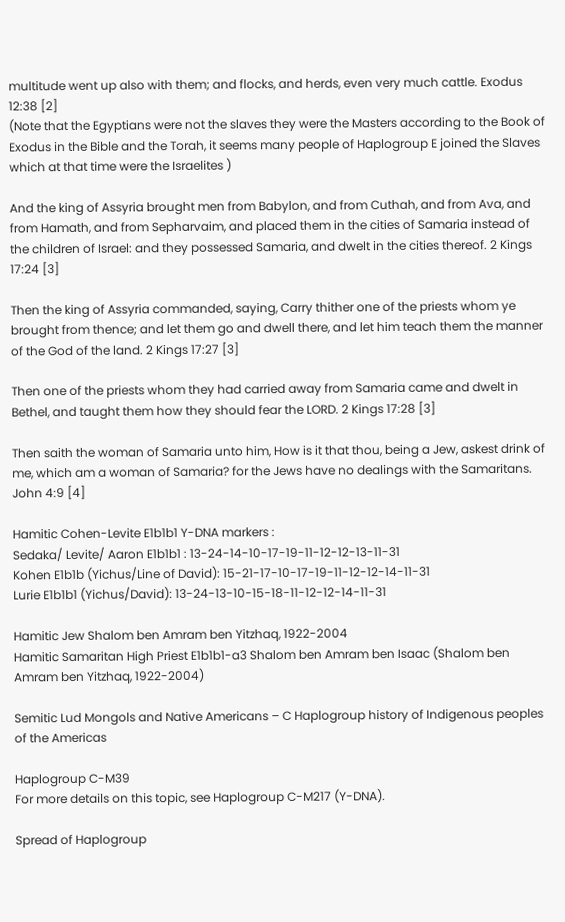multitude went up also with them; and flocks, and herds, even very much cattle. Exodus 12:38 [2]
(Note that the Egyptians were not the slaves they were the Masters according to the Book of Exodus in the Bible and the Torah, it seems many people of Haplogroup E joined the Slaves which at that time were the Israelites )

And the king of Assyria brought men from Babylon, and from Cuthah, and from Ava, and from Hamath, and from Sepharvaim, and placed them in the cities of Samaria instead of the children of Israel: and they possessed Samaria, and dwelt in the cities thereof. 2 Kings 17:24 [3]

Then the king of Assyria commanded, saying, Carry thither one of the priests whom ye brought from thence; and let them go and dwell there, and let him teach them the manner of the God of the land. 2 Kings 17:27 [3]

Then one of the priests whom they had carried away from Samaria came and dwelt in Bethel, and taught them how they should fear the LORD. 2 Kings 17:28 [3]

Then saith the woman of Samaria unto him, How is it that thou, being a Jew, askest drink of me, which am a woman of Samaria? for the Jews have no dealings with the Samaritans. John 4:9 [4]

Hamitic Cohen-Levite E1b1b1 Y-DNA markers :
Sedaka/ Levite/ Aaron E1b1b1 : 13-24-14-10-17-19-11-12-12-13-11-31
Kohen E1b1b (Yichus/Line of David): 15-21-17-10-17-19-11-12-12-14-11-31
Lurie E1b1b1 (Yichus/David): 13-24-13-10-15-18-11-12-12-14-11-31

Hamitic Jew Shalom ben Amram ben Yitzhaq, 1922-2004
Hamitic Samaritan High Priest E1b1b1-a3 Shalom ben Amram ben Isaac (Shalom ben Amram ben Yitzhaq, 1922-2004)

Semitic Lud Mongols and Native Americans – C Haplogroup history of Indigenous peoples of the Americas

Haplogroup C-M39
For more details on this topic, see Haplogroup C-M217 (Y-DNA).

Spread of Haplogroup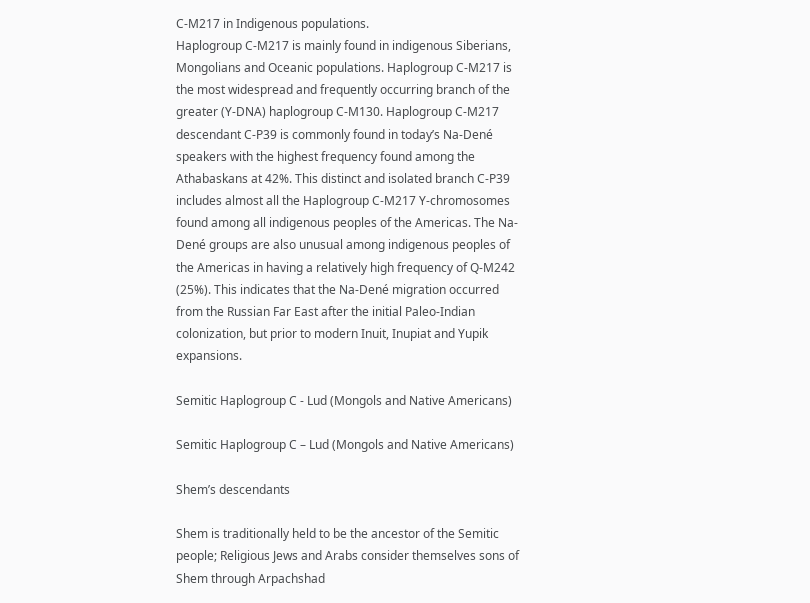C-M217 in Indigenous populations.
Haplogroup C-M217 is mainly found in indigenous Siberians, Mongolians and Oceanic populations. Haplogroup C-M217 is the most widespread and frequently occurring branch of the greater (Y-DNA) haplogroup C-M130. Haplogroup C-M217 descendant C-P39 is commonly found in today’s Na-Dené speakers with the highest frequency found among the Athabaskans at 42%. This distinct and isolated branch C-P39 includes almost all the Haplogroup C-M217 Y-chromosomes found among all indigenous peoples of the Americas. The Na-Dené groups are also unusual among indigenous peoples of the Americas in having a relatively high frequency of Q-M242 (25%). This indicates that the Na-Dené migration occurred from the Russian Far East after the initial Paleo-Indian colonization, but prior to modern Inuit, Inupiat and Yupik expansions.

Semitic Haplogroup C - Lud (Mongols and Native Americans)

Semitic Haplogroup C – Lud (Mongols and Native Americans)

Shem’s descendants

Shem is traditionally held to be the ancestor of the Semitic people; Religious Jews and Arabs consider themselves sons of Shem through Arpachshad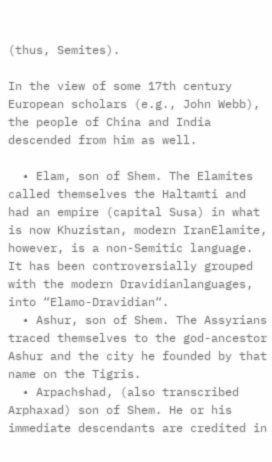(thus, Semites).

In the view of some 17th century European scholars (e.g., John Webb), the people of China and India descended from him as well.

  • Elam, son of Shem. The Elamites called themselves the Haltamti and had an empire (capital Susa) in what is now Khuzistan, modern IranElamite, however, is a non-Semitic language. It has been controversially grouped with the modern Dravidianlanguages, into “Elamo-Dravidian“.
  • Ashur, son of Shem. The Assyrians traced themselves to the god-ancestor Ashur and the city he founded by that name on the Tigris.
  • Arpachshad, (also transcribed Arphaxad) son of Shem. He or his immediate descendants are credited in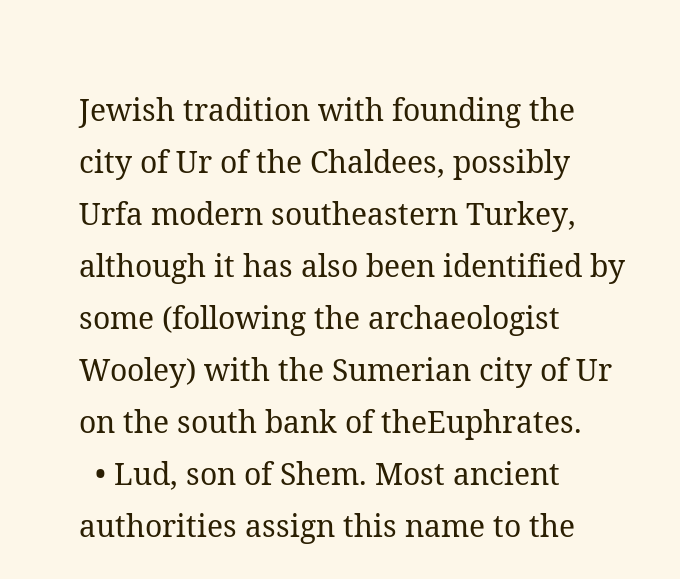Jewish tradition with founding the city of Ur of the Chaldees, possibly Urfa modern southeastern Turkey, although it has also been identified by some (following the archaeologist Wooley) with the Sumerian city of Ur on the south bank of theEuphrates.
  • Lud, son of Shem. Most ancient authorities assign this name to the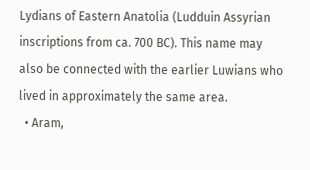Lydians of Eastern Anatolia (Ludduin Assyrian inscriptions from ca. 700 BC). This name may also be connected with the earlier Luwians who lived in approximately the same area.
  • Aram,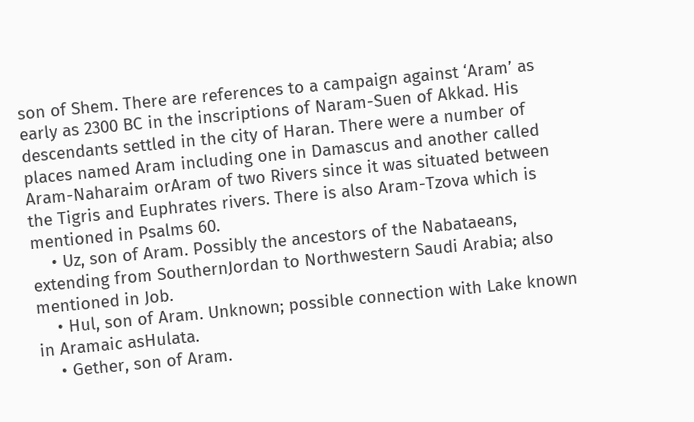son of Shem. There are references to a campaign against ‘Aram’ as early as 2300 BC in the inscriptions of Naram-Suen of Akkad. His descendants settled in the city of Haran. There were a number of places named Aram including one in Damascus and another called Aram-Naharaim orAram of two Rivers since it was situated between the Tigris and Euphrates rivers. There is also Aram-Tzova which is mentioned in Psalms 60.
    • Uz, son of Aram. Possibly the ancestors of the Nabataeans, extending from SouthernJordan to Northwestern Saudi Arabia; also mentioned in Job.
    • Hul, son of Aram. Unknown; possible connection with Lake known in Aramaic asHulata.
    • Gether, son of Aram.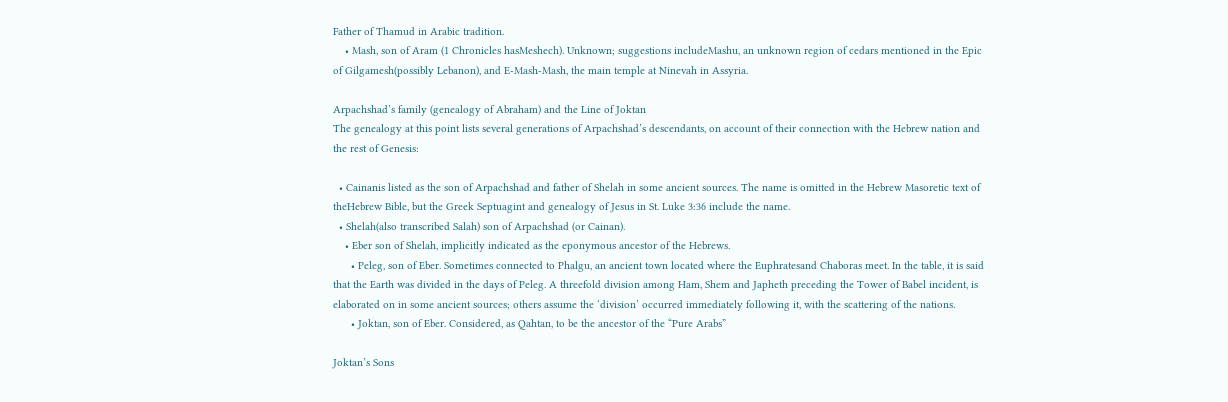Father of Thamud in Arabic tradition.
    • Mash, son of Aram (1 Chronicles hasMeshech). Unknown; suggestions includeMashu, an unknown region of cedars mentioned in the Epic of Gilgamesh(possibly Lebanon), and E-Mash-Mash, the main temple at Ninevah in Assyria.

Arpachshad’s family (genealogy of Abraham) and the Line of Joktan
The genealogy at this point lists several generations of Arpachshad’s descendants, on account of their connection with the Hebrew nation and the rest of Genesis:

  • Cainanis listed as the son of Arpachshad and father of Shelah in some ancient sources. The name is omitted in the Hebrew Masoretic text of theHebrew Bible, but the Greek Septuagint and genealogy of Jesus in St. Luke 3:36 include the name.
  • Shelah(also transcribed Salah) son of Arpachshad (or Cainan).
    • Eber son of Shelah, implicitly indicated as the eponymous ancestor of the Hebrews.
      • Peleg, son of Eber. Sometimes connected to Phalgu, an ancient town located where the Euphratesand Chaboras meet. In the table, it is said that the Earth was divided in the days of Peleg. A threefold division among Ham, Shem and Japheth preceding the Tower of Babel incident, is elaborated on in some ancient sources; others assume the ‘division’ occurred immediately following it, with the scattering of the nations.
      • Joktan, son of Eber. Considered, as Qahtan, to be the ancestor of the “Pure Arabs”

Joktan’s Sons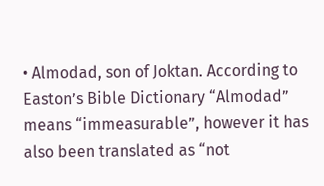• Almodad, son of Joktan. According to Easton’s Bible Dictionary “Almodad” means “immeasurable”, however it has also been translated as “not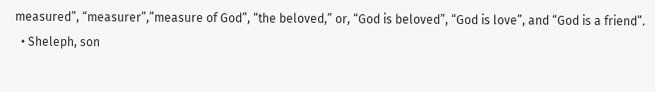measured”, “measurer”,”measure of God”, “the beloved,” or, “God is beloved”, “God is love”, and “God is a friend”.
  • Sheleph, son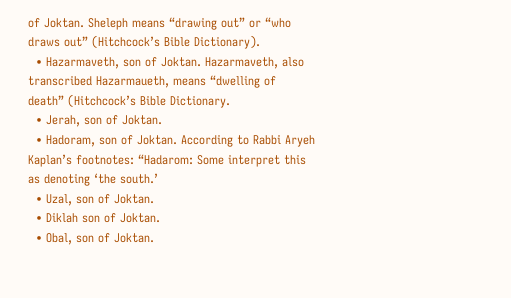of Joktan. Sheleph means “drawing out” or “who draws out” (Hitchcock’s Bible Dictionary).
  • Hazarmaveth, son of Joktan. Hazarmaveth, also transcribed Hazarmaueth, means “dwelling of death” (Hitchcock’s Bible Dictionary.
  • Jerah, son of Joktan.
  • Hadoram, son of Joktan. According to Rabbi Aryeh Kaplan’s footnotes: “Hadarom: Some interpret this as denoting ‘the south.’
  • Uzal, son of Joktan.
  • Diklah son of Joktan.
  • Obal, son of Joktan.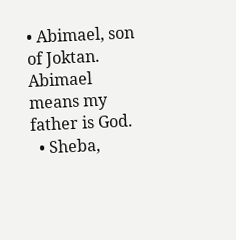• Abimael, son of Joktan. Abimael means my father is God.
  • Sheba,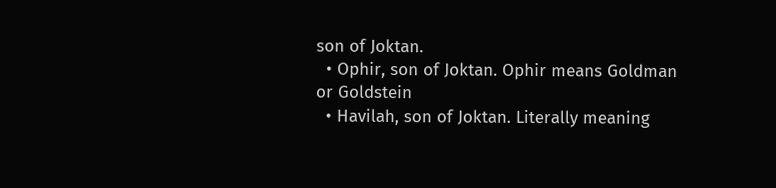son of Joktan.
  • Ophir, son of Joktan. Ophir means Goldman or Goldstein
  • Havilah, son of Joktan. Literally meaning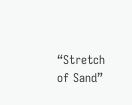“Stretch of Sand”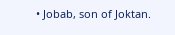• Jobab, son of Joktan.